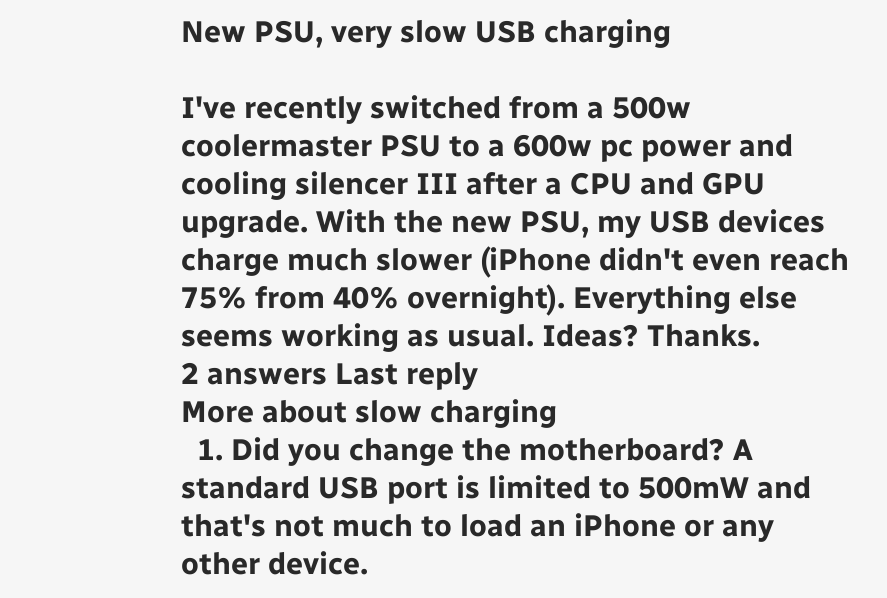New PSU, very slow USB charging

I've recently switched from a 500w coolermaster PSU to a 600w pc power and cooling silencer III after a CPU and GPU upgrade. With the new PSU, my USB devices charge much slower (iPhone didn't even reach 75% from 40% overnight). Everything else seems working as usual. Ideas? Thanks.
2 answers Last reply
More about slow charging
  1. Did you change the motherboard? A standard USB port is limited to 500mW and that's not much to load an iPhone or any other device.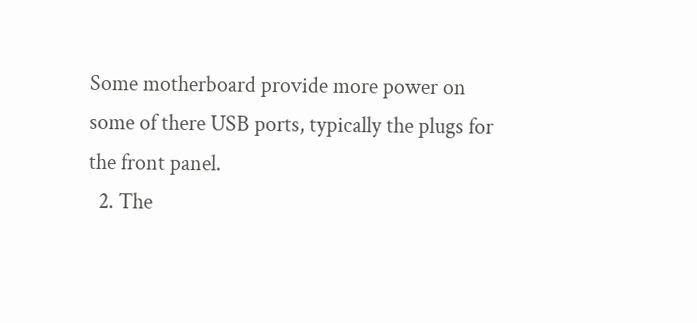Some motherboard provide more power on some of there USB ports, typically the plugs for the front panel.
  2. The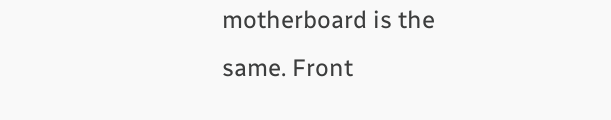motherboard is the same. Front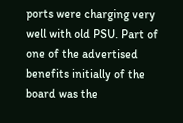ports were charging very well with old PSU. Part of one of the advertised benefits initially of the board was the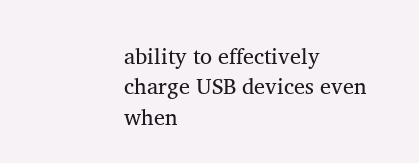ability to effectively charge USB devices even when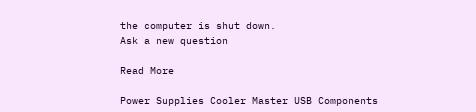the computer is shut down.
Ask a new question

Read More

Power Supplies Cooler Master USB Components